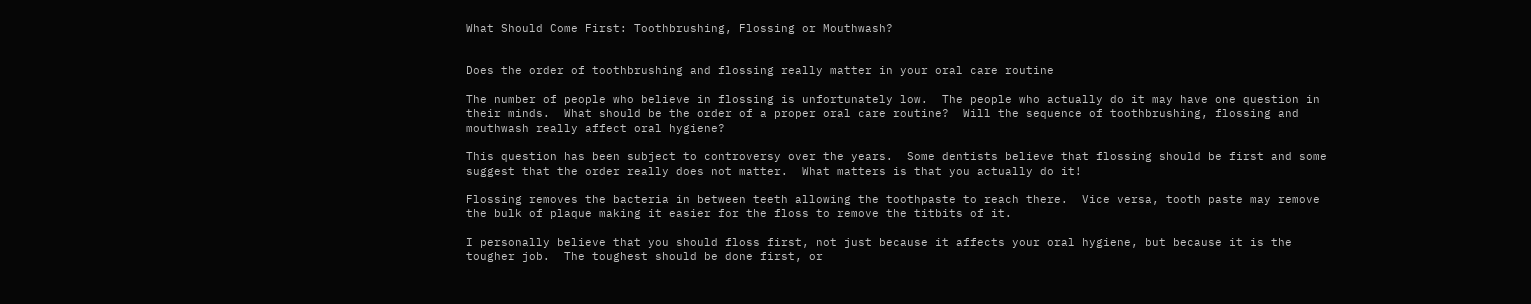What Should Come First: Toothbrushing, Flossing or Mouthwash?


Does the order of toothbrushing and flossing really matter in your oral care routine

The number of people who believe in flossing is unfortunately low.  The people who actually do it may have one question in their minds.  What should be the order of a proper oral care routine?  Will the sequence of toothbrushing, flossing and mouthwash really affect oral hygiene?

This question has been subject to controversy over the years.  Some dentists believe that flossing should be first and some suggest that the order really does not matter.  What matters is that you actually do it!

Flossing removes the bacteria in between teeth allowing the toothpaste to reach there.  Vice versa, tooth paste may remove the bulk of plaque making it easier for the floss to remove the titbits of it.

I personally believe that you should floss first, not just because it affects your oral hygiene, but because it is the tougher job.  The toughest should be done first, or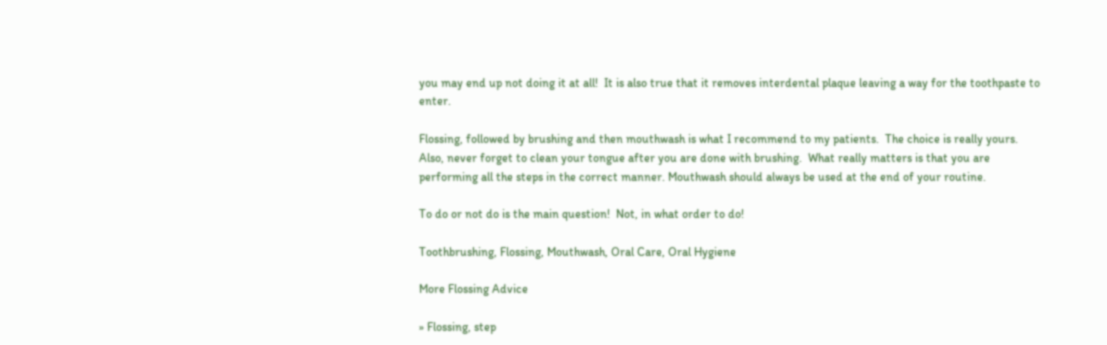you may end up not doing it at all!  It is also true that it removes interdental plaque leaving a way for the toothpaste to enter.

Flossing, followed by brushing and then mouthwash is what I recommend to my patients.  The choice is really yours.  Also, never forget to clean your tongue after you are done with brushing.  What really matters is that you are performing all the steps in the correct manner. Mouthwash should always be used at the end of your routine.

To do or not do is the main question!  Not, in what order to do!

Toothbrushing, Flossing, Mouthwash, Oral Care, Oral Hygiene

More Flossing Advice

» Flossing, step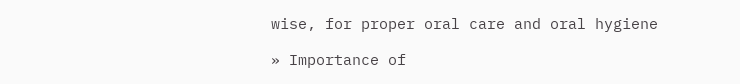wise, for proper oral care and oral hygiene

» Importance of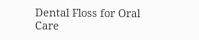Dental Floss for Oral Care